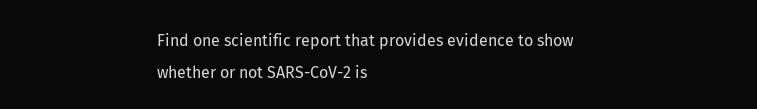Find one scientific report that provides evidence to show whether or not SARS-CoV-2 is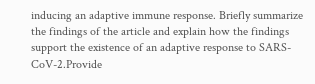inducing an adaptive immune response. Briefly summarize the findings of the article and explain how the findings support the existence of an adaptive response to SARS-CoV-2.Provide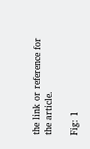the link or reference for the article.

Fig: 1